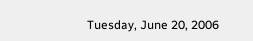Tuesday, June 20, 2006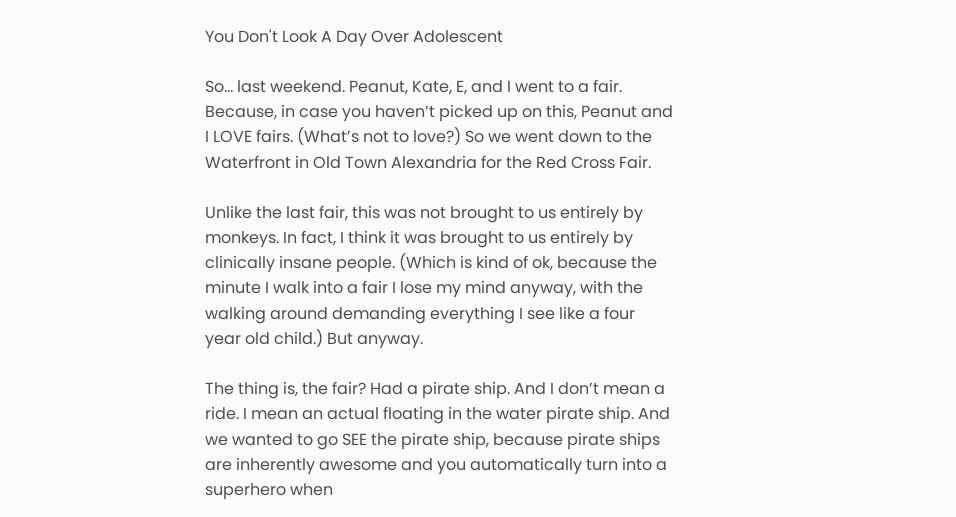You Don't Look A Day Over Adolescent

So… last weekend. Peanut, Kate, E, and I went to a fair. Because, in case you haven’t picked up on this, Peanut and I LOVE fairs. (What’s not to love?) So we went down to the Waterfront in Old Town Alexandria for the Red Cross Fair.

Unlike the last fair, this was not brought to us entirely by monkeys. In fact, I think it was brought to us entirely by clinically insane people. (Which is kind of ok, because the minute I walk into a fair I lose my mind anyway, with the walking around demanding everything I see like a four year old child.) But anyway.

The thing is, the fair? Had a pirate ship. And I don’t mean a ride. I mean an actual floating in the water pirate ship. And we wanted to go SEE the pirate ship, because pirate ships are inherently awesome and you automatically turn into a superhero when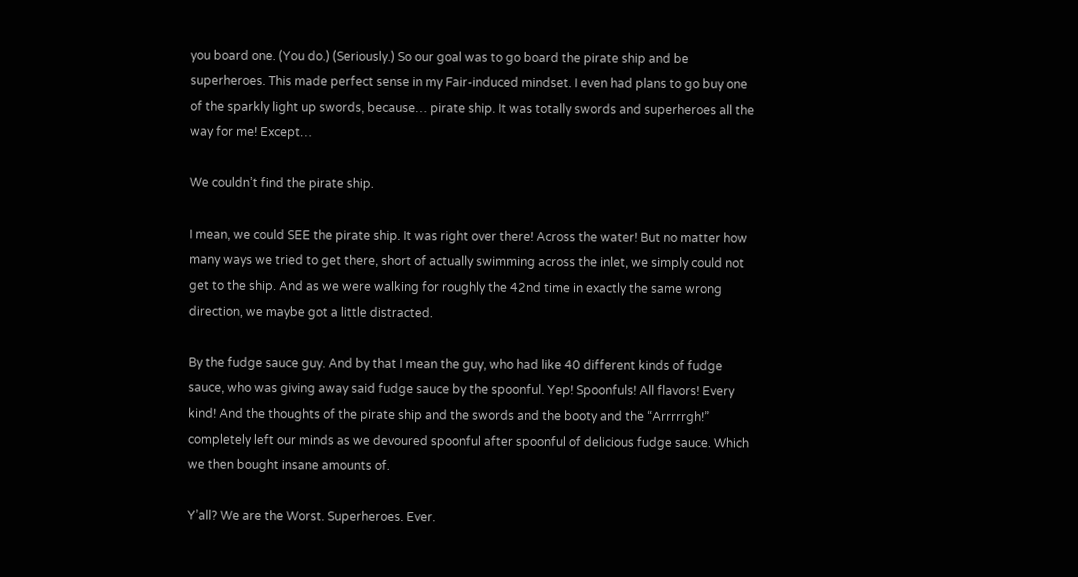you board one. (You do.) (Seriously.) So our goal was to go board the pirate ship and be superheroes. This made perfect sense in my Fair-induced mindset. I even had plans to go buy one of the sparkly light up swords, because… pirate ship. It was totally swords and superheroes all the way for me! Except…

We couldn’t find the pirate ship.

I mean, we could SEE the pirate ship. It was right over there! Across the water! But no matter how many ways we tried to get there, short of actually swimming across the inlet, we simply could not get to the ship. And as we were walking for roughly the 42nd time in exactly the same wrong direction, we maybe got a little distracted.

By the fudge sauce guy. And by that I mean the guy, who had like 40 different kinds of fudge sauce, who was giving away said fudge sauce by the spoonful. Yep! Spoonfuls! All flavors! Every kind! And the thoughts of the pirate ship and the swords and the booty and the “Arrrrrgh!” completely left our minds as we devoured spoonful after spoonful of delicious fudge sauce. Which we then bought insane amounts of.

Y’all? We are the Worst. Superheroes. Ever.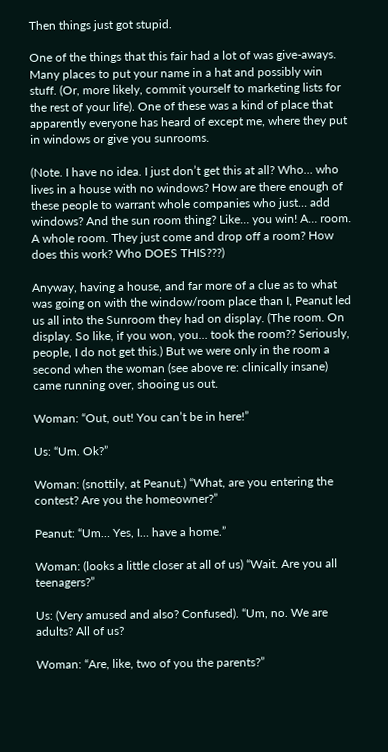Then things just got stupid.

One of the things that this fair had a lot of was give-aways. Many places to put your name in a hat and possibly win stuff. (Or, more likely, commit yourself to marketing lists for the rest of your life). One of these was a kind of place that apparently everyone has heard of except me, where they put in windows or give you sunrooms.

(Note. I have no idea. I just don’t get this at all? Who… who lives in a house with no windows? How are there enough of these people to warrant whole companies who just… add windows? And the sun room thing? Like… you win! A… room. A whole room. They just come and drop off a room? How does this work? Who DOES THIS???)

Anyway, having a house, and far more of a clue as to what was going on with the window/room place than I, Peanut led us all into the Sunroom they had on display. (The room. On display. So like, if you won, you… took the room?? Seriously, people, I do not get this.) But we were only in the room a second when the woman (see above re: clinically insane) came running over, shooing us out.

Woman: “Out, out! You can’t be in here!”

Us: “Um. Ok?”

Woman: (snottily, at Peanut.) “What, are you entering the contest? Are you the homeowner?”

Peanut: “Um… Yes, I… have a home.”

Woman: (looks a little closer at all of us) “Wait. Are you all teenagers?”

Us: (Very amused and also? Confused). “Um, no. We are adults? All of us?

Woman: “Are, like, two of you the parents?”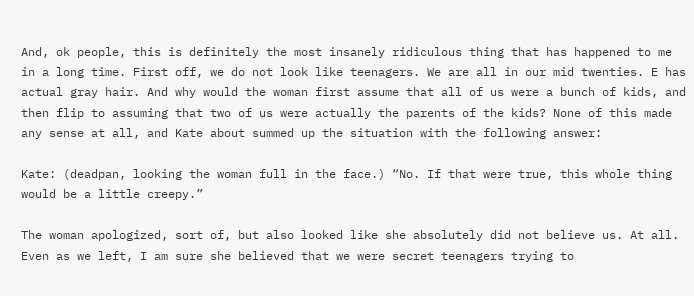And, ok people, this is definitely the most insanely ridiculous thing that has happened to me in a long time. First off, we do not look like teenagers. We are all in our mid twenties. E has actual gray hair. And why would the woman first assume that all of us were a bunch of kids, and then flip to assuming that two of us were actually the parents of the kids? None of this made any sense at all, and Kate about summed up the situation with the following answer:

Kate: (deadpan, looking the woman full in the face.) “No. If that were true, this whole thing would be a little creepy.”

The woman apologized, sort of, but also looked like she absolutely did not believe us. At all. Even as we left, I am sure she believed that we were secret teenagers trying to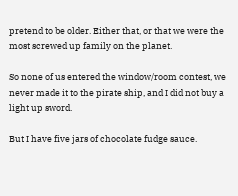pretend to be older. Either that, or that we were the most screwed up family on the planet.

So none of us entered the window/room contest, we never made it to the pirate ship, and I did not buy a light up sword.

But I have five jars of chocolate fudge sauce.